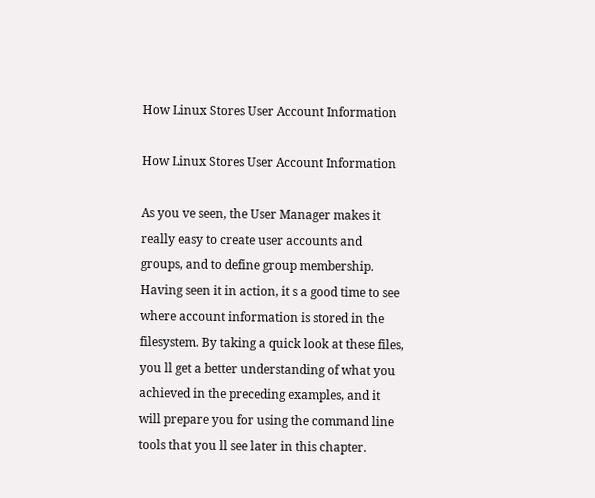How Linux Stores User Account Information

How Linux Stores User Account Information

As you ve seen, the User Manager makes it really easy to create user accounts and groups, and to define group membership. Having seen it in action, it s a good time to see where account information is stored in the filesystem. By taking a quick look at these files, you ll get a better understanding of what you achieved in the preceding examples, and it will prepare you for using the command line tools that you ll see later in this chapter.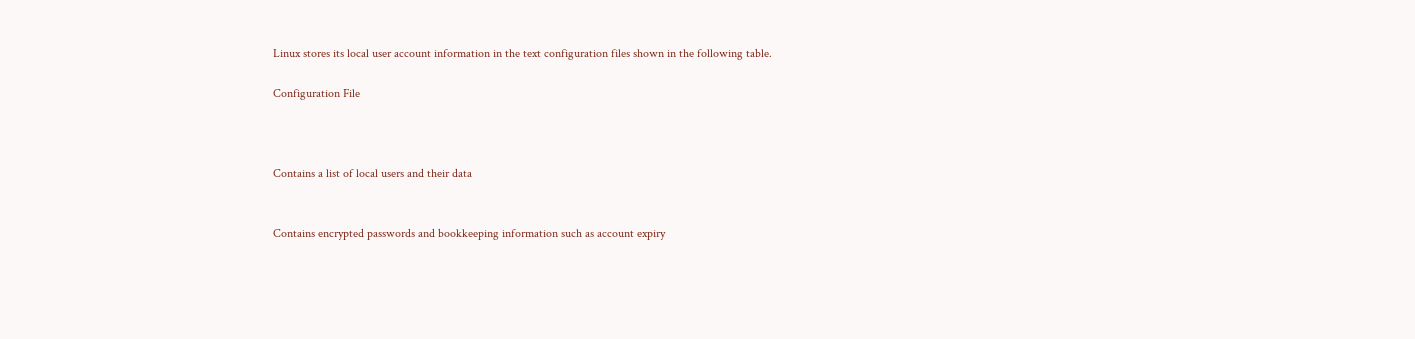Linux stores its local user account information in the text configuration files shown in the following table.

Configuration File



Contains a list of local users and their data


Contains encrypted passwords and bookkeeping information such as account expiry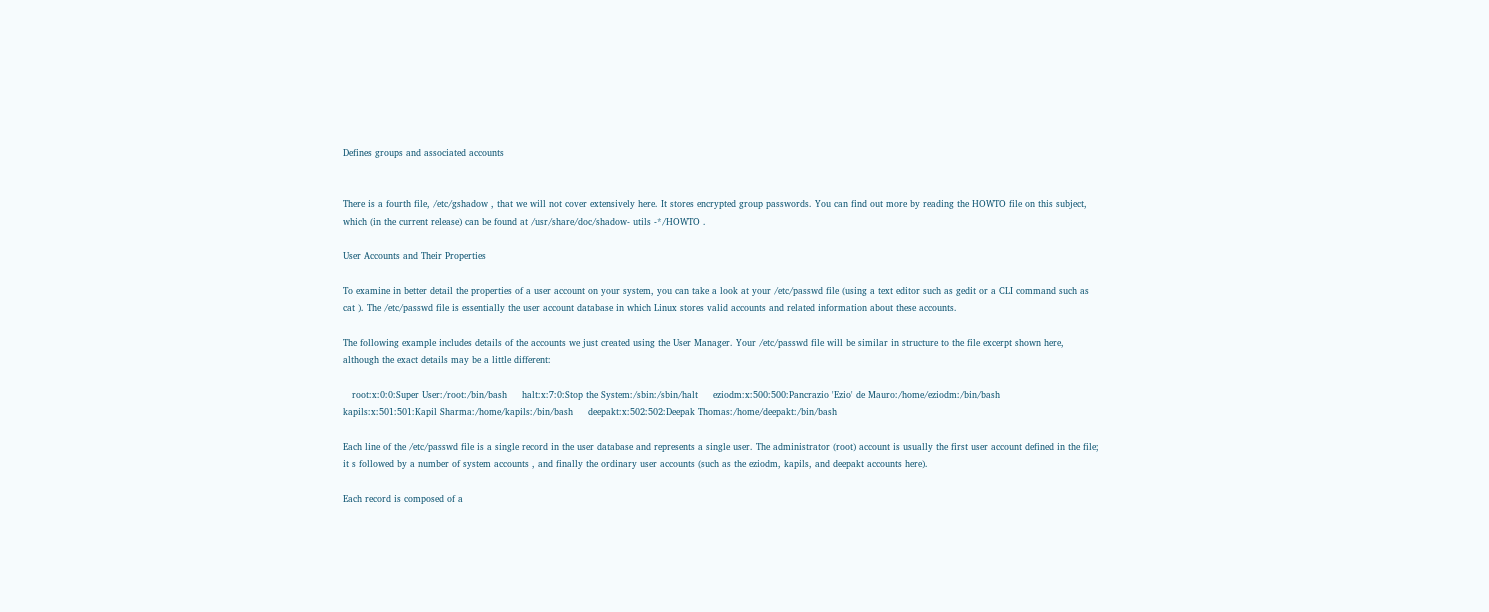Defines groups and associated accounts


There is a fourth file, /etc/gshadow , that we will not cover extensively here. It stores encrypted group passwords. You can find out more by reading the HOWTO file on this subject, which (in the current release) can be found at /usr/share/doc/shadow- utils -*/HOWTO .

User Accounts and Their Properties

To examine in better detail the properties of a user account on your system, you can take a look at your /etc/passwd file (using a text editor such as gedit or a CLI command such as cat ). The /etc/passwd file is essentially the user account database in which Linux stores valid accounts and related information about these accounts.

The following example includes details of the accounts we just created using the User Manager. Your /etc/passwd file will be similar in structure to the file excerpt shown here, although the exact details may be a little different:

   root:x:0:0:Super User:/root:/bin/bash     halt:x:7:0:Stop the System:/sbin:/sbin/halt     eziodm:x:500:500:Pancrazio 'Ezio' de Mauro:/home/eziodm:/bin/bash     kapils:x:501:501:Kapil Sharma:/home/kapils:/bin/bash     deepakt:x:502:502:Deepak Thomas:/home/deepakt:/bin/bash

Each line of the /etc/passwd file is a single record in the user database and represents a single user. The administrator (root) account is usually the first user account defined in the file; it s followed by a number of system accounts , and finally the ordinary user accounts (such as the eziodm, kapils, and deepakt accounts here).

Each record is composed of a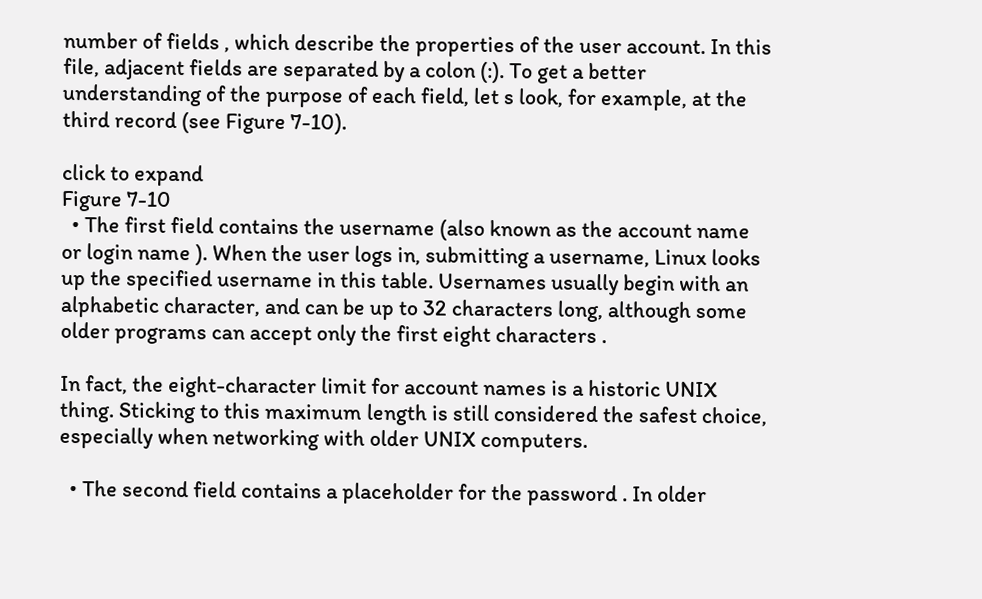number of fields , which describe the properties of the user account. In this file, adjacent fields are separated by a colon (:). To get a better understanding of the purpose of each field, let s look, for example, at the third record (see Figure 7-10).

click to expand
Figure 7-10
  • The first field contains the username (also known as the account name or login name ). When the user logs in, submitting a username, Linux looks up the specified username in this table. Usernames usually begin with an alphabetic character, and can be up to 32 characters long, although some older programs can accept only the first eight characters .

In fact, the eight-character limit for account names is a historic UNIX thing. Sticking to this maximum length is still considered the safest choice, especially when networking with older UNIX computers.

  • The second field contains a placeholder for the password . In older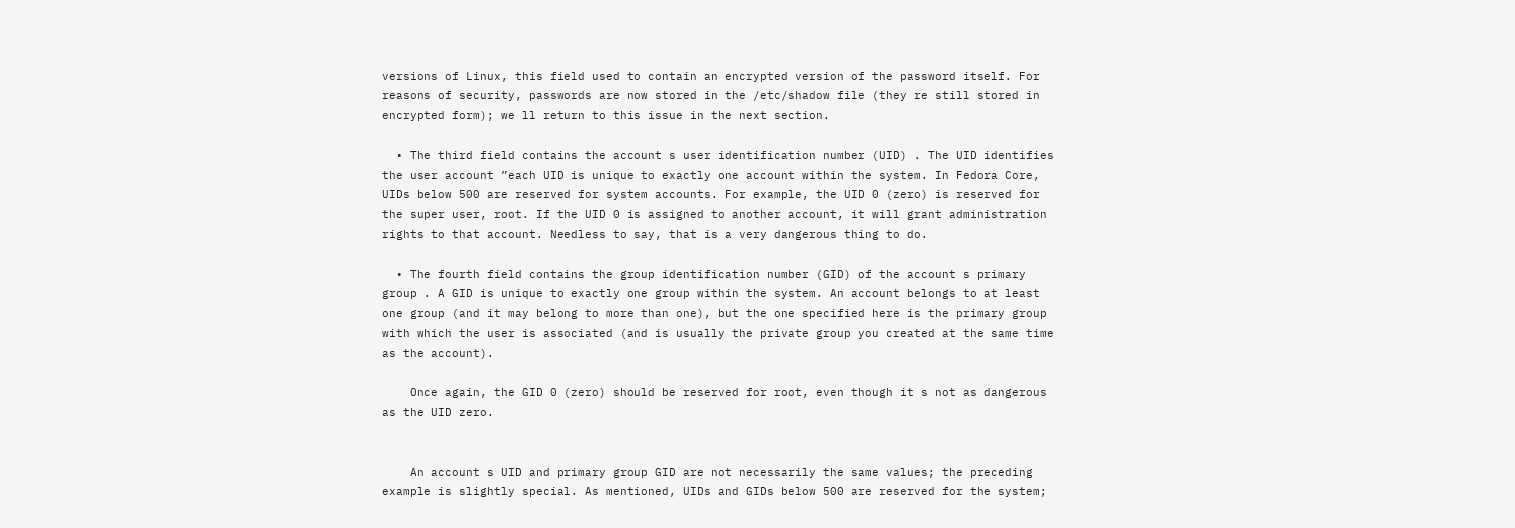versions of Linux, this field used to contain an encrypted version of the password itself. For reasons of security, passwords are now stored in the /etc/shadow file (they re still stored in encrypted form); we ll return to this issue in the next section.

  • The third field contains the account s user identification number (UID) . The UID identifies the user account ”each UID is unique to exactly one account within the system. In Fedora Core, UIDs below 500 are reserved for system accounts. For example, the UID 0 (zero) is reserved for the super user, root. If the UID 0 is assigned to another account, it will grant administration rights to that account. Needless to say, that is a very dangerous thing to do.

  • The fourth field contains the group identification number (GID) of the account s primary group . A GID is unique to exactly one group within the system. An account belongs to at least one group (and it may belong to more than one), but the one specified here is the primary group with which the user is associated (and is usually the private group you created at the same time as the account).

    Once again, the GID 0 (zero) should be reserved for root, even though it s not as dangerous as the UID zero.


    An account s UID and primary group GID are not necessarily the same values; the preceding example is slightly special. As mentioned, UIDs and GIDs below 500 are reserved for the system;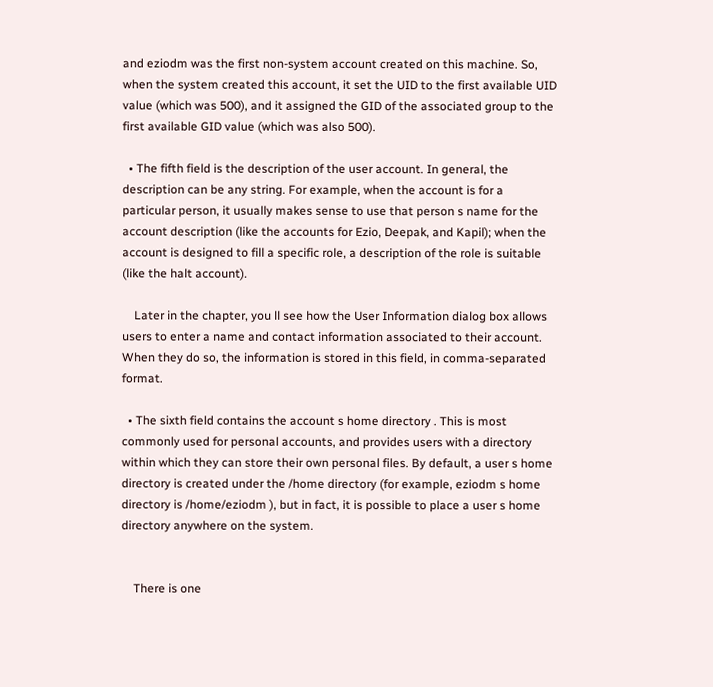and eziodm was the first non-system account created on this machine. So, when the system created this account, it set the UID to the first available UID value (which was 500), and it assigned the GID of the associated group to the first available GID value (which was also 500).

  • The fifth field is the description of the user account. In general, the description can be any string. For example, when the account is for a particular person, it usually makes sense to use that person s name for the account description (like the accounts for Ezio, Deepak, and Kapil); when the account is designed to fill a specific role, a description of the role is suitable (like the halt account).

    Later in the chapter, you ll see how the User Information dialog box allows users to enter a name and contact information associated to their account. When they do so, the information is stored in this field, in comma-separated format.

  • The sixth field contains the account s home directory . This is most commonly used for personal accounts, and provides users with a directory within which they can store their own personal files. By default, a user s home directory is created under the /home directory (for example, eziodm s home directory is /home/eziodm ), but in fact, it is possible to place a user s home directory anywhere on the system.


    There is one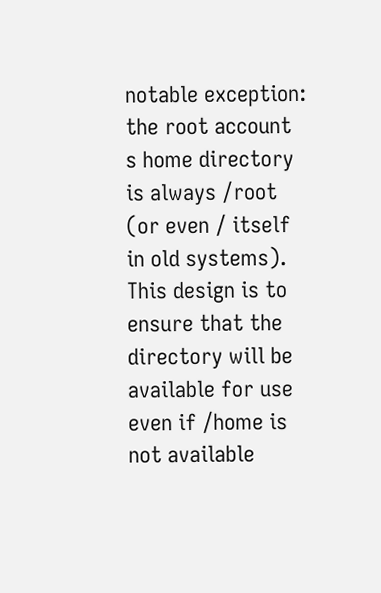notable exception: the root account s home directory is always /root (or even / itself in old systems). This design is to ensure that the directory will be available for use even if /home is not available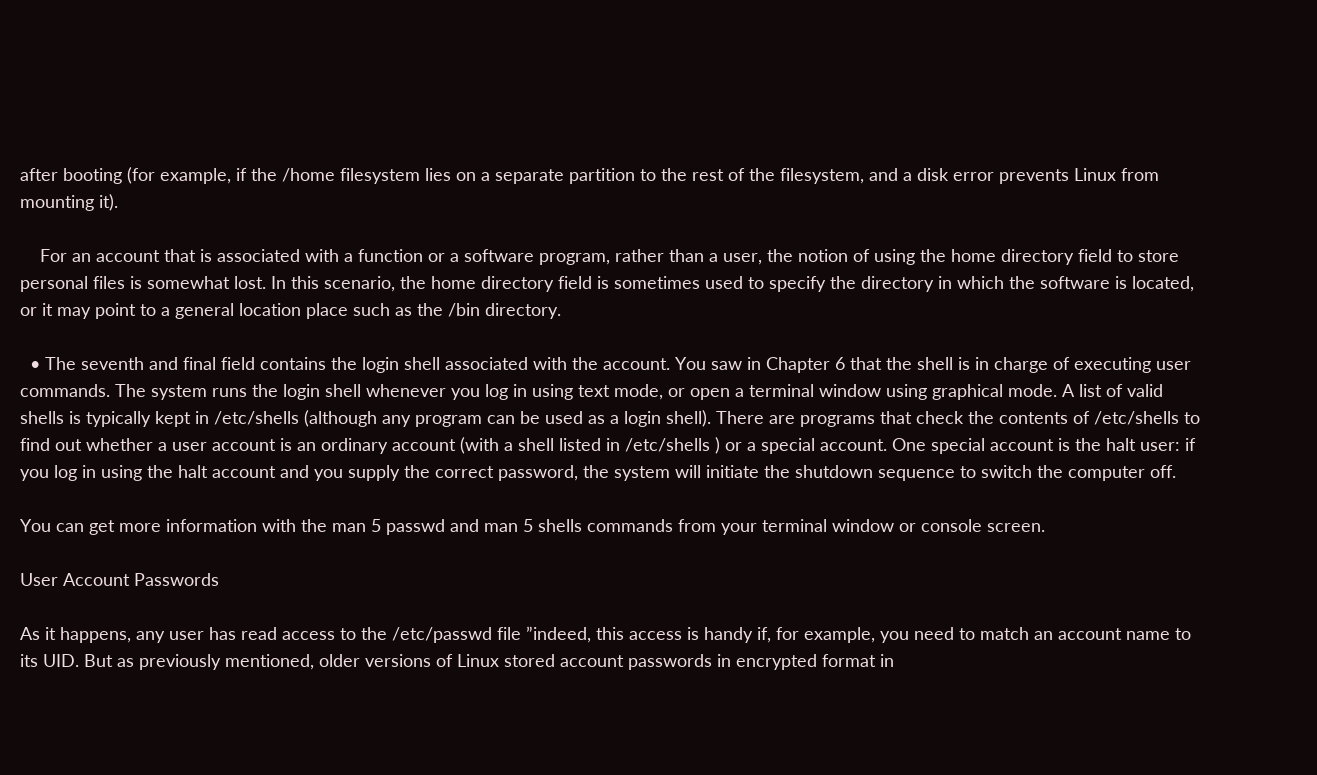after booting (for example, if the /home filesystem lies on a separate partition to the rest of the filesystem, and a disk error prevents Linux from mounting it).

    For an account that is associated with a function or a software program, rather than a user, the notion of using the home directory field to store personal files is somewhat lost. In this scenario, the home directory field is sometimes used to specify the directory in which the software is located, or it may point to a general location place such as the /bin directory.

  • The seventh and final field contains the login shell associated with the account. You saw in Chapter 6 that the shell is in charge of executing user commands. The system runs the login shell whenever you log in using text mode, or open a terminal window using graphical mode. A list of valid shells is typically kept in /etc/shells (although any program can be used as a login shell). There are programs that check the contents of /etc/shells to find out whether a user account is an ordinary account (with a shell listed in /etc/shells ) or a special account. One special account is the halt user: if you log in using the halt account and you supply the correct password, the system will initiate the shutdown sequence to switch the computer off.

You can get more information with the man 5 passwd and man 5 shells commands from your terminal window or console screen.

User Account Passwords

As it happens, any user has read access to the /etc/passwd file ”indeed, this access is handy if, for example, you need to match an account name to its UID. But as previously mentioned, older versions of Linux stored account passwords in encrypted format in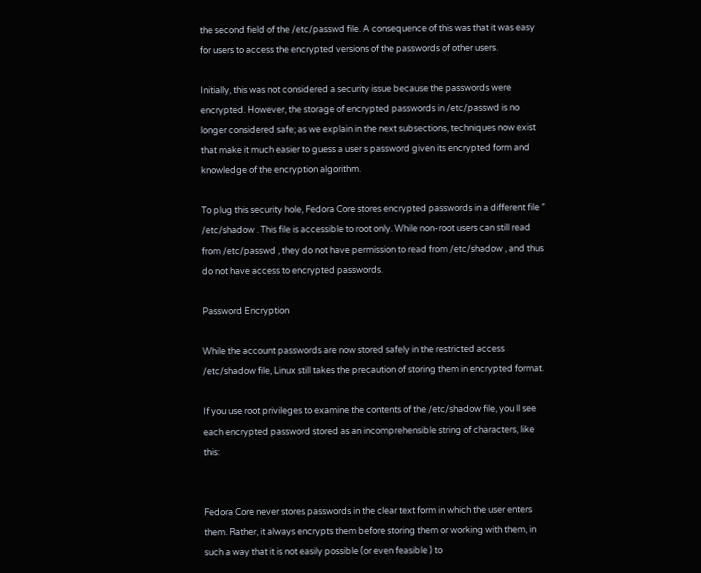the second field of the /etc/passwd file. A consequence of this was that it was easy for users to access the encrypted versions of the passwords of other users.

Initially, this was not considered a security issue because the passwords were encrypted. However, the storage of encrypted passwords in /etc/passwd is no longer considered safe; as we explain in the next subsections, techniques now exist that make it much easier to guess a user s password given its encrypted form and knowledge of the encryption algorithm.

To plug this security hole, Fedora Core stores encrypted passwords in a different file ” /etc/shadow . This file is accessible to root only. While non-root users can still read from /etc/passwd , they do not have permission to read from /etc/shadow , and thus do not have access to encrypted passwords.

Password Encryption

While the account passwords are now stored safely in the restricted access /etc/shadow file, Linux still takes the precaution of storing them in encrypted format.

If you use root privileges to examine the contents of the /etc/shadow file, you ll see each encrypted password stored as an incomprehensible string of characters, like this:


Fedora Core never stores passwords in the clear text form in which the user enters them. Rather, it always encrypts them before storing them or working with them, in such a way that it is not easily possible (or even feasible ) to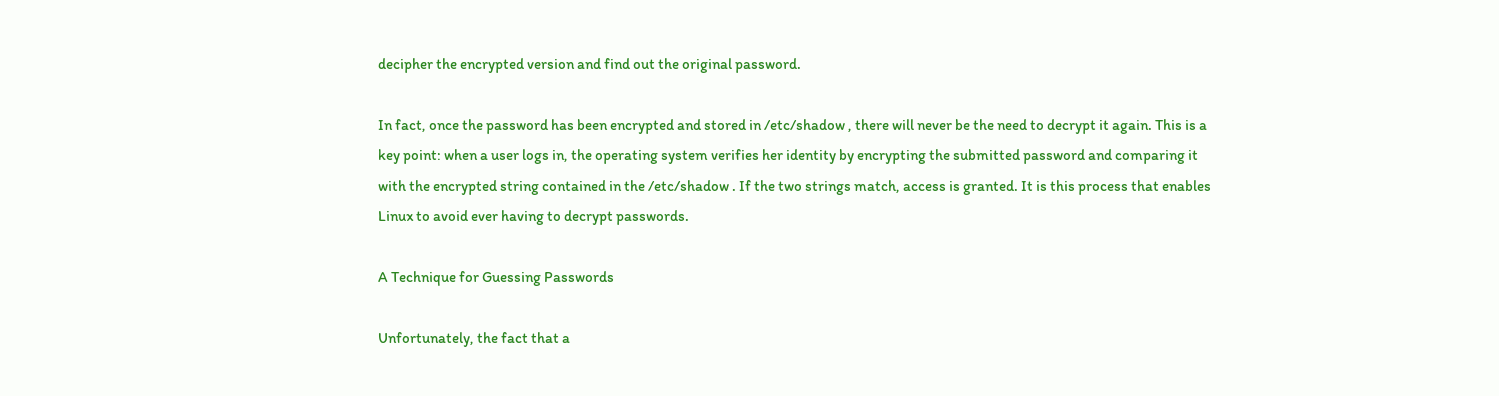decipher the encrypted version and find out the original password.

In fact, once the password has been encrypted and stored in /etc/shadow , there will never be the need to decrypt it again. This is a key point: when a user logs in, the operating system verifies her identity by encrypting the submitted password and comparing it with the encrypted string contained in the /etc/shadow . If the two strings match, access is granted. It is this process that enables Linux to avoid ever having to decrypt passwords.

A Technique for Guessing Passwords

Unfortunately, the fact that a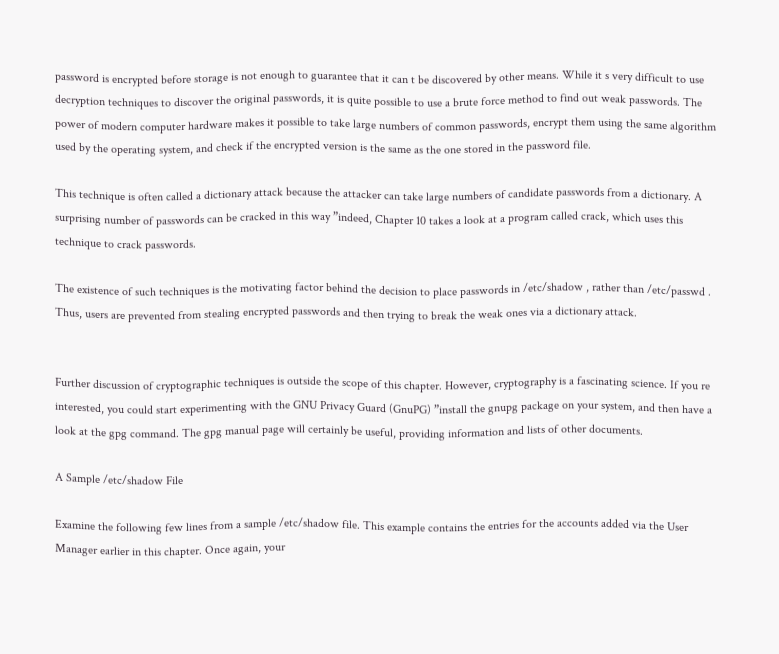password is encrypted before storage is not enough to guarantee that it can t be discovered by other means. While it s very difficult to use decryption techniques to discover the original passwords, it is quite possible to use a brute force method to find out weak passwords. The power of modern computer hardware makes it possible to take large numbers of common passwords, encrypt them using the same algorithm used by the operating system, and check if the encrypted version is the same as the one stored in the password file.

This technique is often called a dictionary attack because the attacker can take large numbers of candidate passwords from a dictionary. A surprising number of passwords can be cracked in this way ”indeed, Chapter 10 takes a look at a program called crack, which uses this technique to crack passwords.

The existence of such techniques is the motivating factor behind the decision to place passwords in /etc/shadow , rather than /etc/passwd . Thus, users are prevented from stealing encrypted passwords and then trying to break the weak ones via a dictionary attack.


Further discussion of cryptographic techniques is outside the scope of this chapter. However, cryptography is a fascinating science. If you re interested, you could start experimenting with the GNU Privacy Guard (GnuPG) ”install the gnupg package on your system, and then have a look at the gpg command. The gpg manual page will certainly be useful, providing information and lists of other documents.

A Sample /etc/shadow File

Examine the following few lines from a sample /etc/shadow file. This example contains the entries for the accounts added via the User Manager earlier in this chapter. Once again, your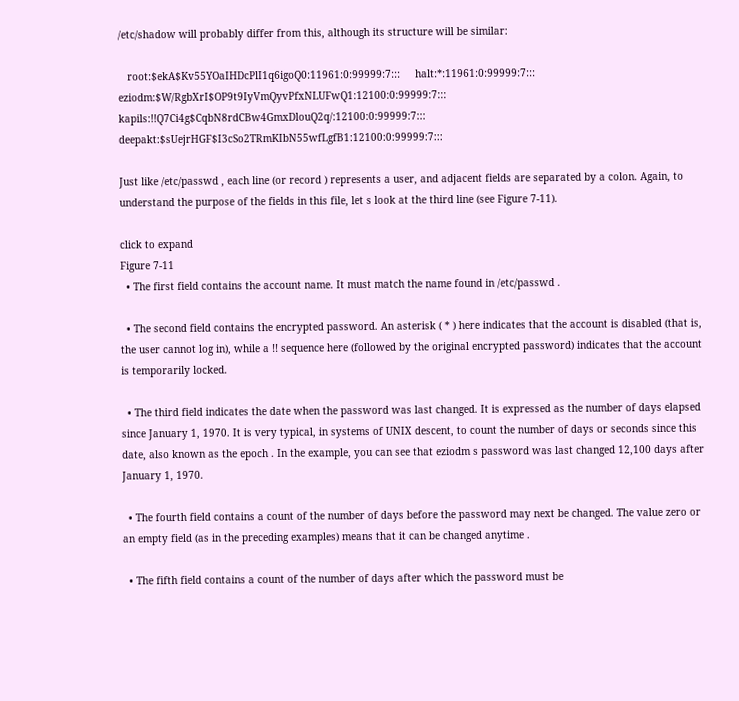/etc/shadow will probably differ from this, although its structure will be similar:

   root:$ekA$Kv55YOaIHDcPlI1q6igoQ0:11961:0:99999:7:::     halt:*:11961:0:99999:7:::     eziodm:$W/RgbXrI$OP9t9IyVmQyvPfxNLUFwQ1:12100:0:99999:7:::     kapils:!!Q7Ci4g$CqbN8rdCBw4GmxDlouQ2q/:12100:0:99999:7:::     deepakt:$sUejrHGF$I3cSo2TRmKIbN55wfLgfB1:12100:0:99999:7:::

Just like /etc/passwd , each line (or record ) represents a user, and adjacent fields are separated by a colon. Again, to understand the purpose of the fields in this file, let s look at the third line (see Figure 7-11).

click to expand
Figure 7-11
  • The first field contains the account name. It must match the name found in /etc/passwd .

  • The second field contains the encrypted password. An asterisk ( * ) here indicates that the account is disabled (that is, the user cannot log in), while a !! sequence here (followed by the original encrypted password) indicates that the account is temporarily locked.

  • The third field indicates the date when the password was last changed. It is expressed as the number of days elapsed since January 1, 1970. It is very typical, in systems of UNIX descent, to count the number of days or seconds since this date, also known as the epoch . In the example, you can see that eziodm s password was last changed 12,100 days after January 1, 1970.

  • The fourth field contains a count of the number of days before the password may next be changed. The value zero or an empty field (as in the preceding examples) means that it can be changed anytime .

  • The fifth field contains a count of the number of days after which the password must be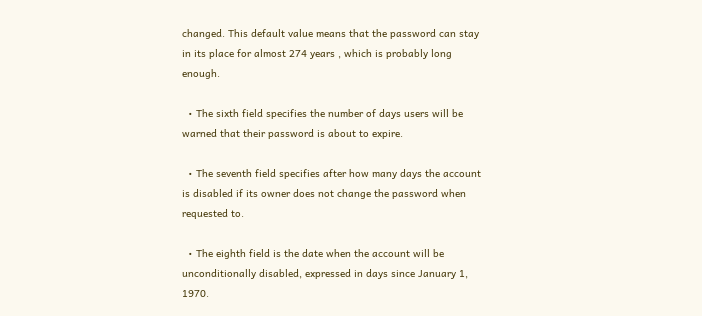changed. This default value means that the password can stay in its place for almost 274 years , which is probably long enough.

  • The sixth field specifies the number of days users will be warned that their password is about to expire.

  • The seventh field specifies after how many days the account is disabled if its owner does not change the password when requested to.

  • The eighth field is the date when the account will be unconditionally disabled, expressed in days since January 1, 1970.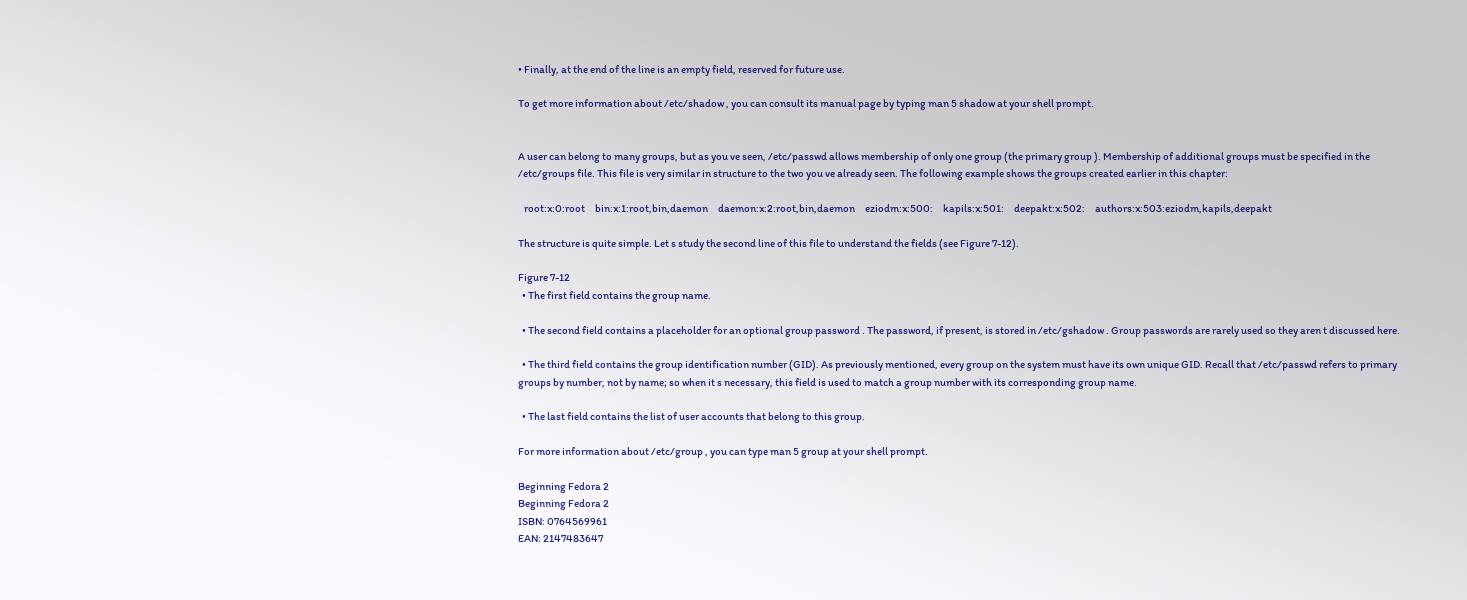• Finally, at the end of the line is an empty field, reserved for future use.

To get more information about /etc/shadow , you can consult its manual page by typing man 5 shadow at your shell prompt.


A user can belong to many groups, but as you ve seen, /etc/passwd allows membership of only one group (the primary group ). Membership of additional groups must be specified in the /etc/groups file. This file is very similar in structure to the two you ve already seen. The following example shows the groups created earlier in this chapter:

   root:x:0:root     bin:x:1:root,bin,daemon     daemon:x:2:root,bin,daemon     eziodm:x:500:     kapils:x:501:     deepakt:x:502:     authors:x:503:eziodm,kapils,deepakt

The structure is quite simple. Let s study the second line of this file to understand the fields (see Figure 7-12).

Figure 7-12
  • The first field contains the group name.

  • The second field contains a placeholder for an optional group password . The password, if present, is stored in /etc/gshadow . Group passwords are rarely used so they aren t discussed here.

  • The third field contains the group identification number (GID). As previously mentioned, every group on the system must have its own unique GID. Recall that /etc/passwd refers to primary groups by number, not by name; so when it s necessary, this field is used to match a group number with its corresponding group name.

  • The last field contains the list of user accounts that belong to this group.

For more information about /etc/group , you can type man 5 group at your shell prompt.

Beginning Fedora 2
Beginning Fedora 2
ISBN: 0764569961
EAN: 2147483647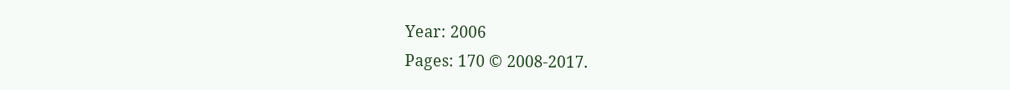Year: 2006
Pages: 170 © 2008-2017.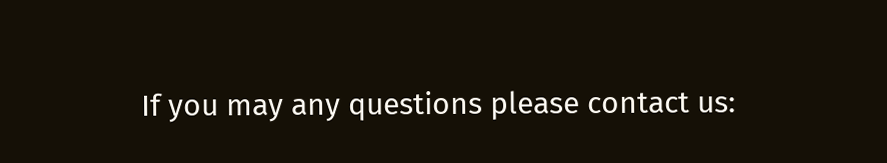If you may any questions please contact us: